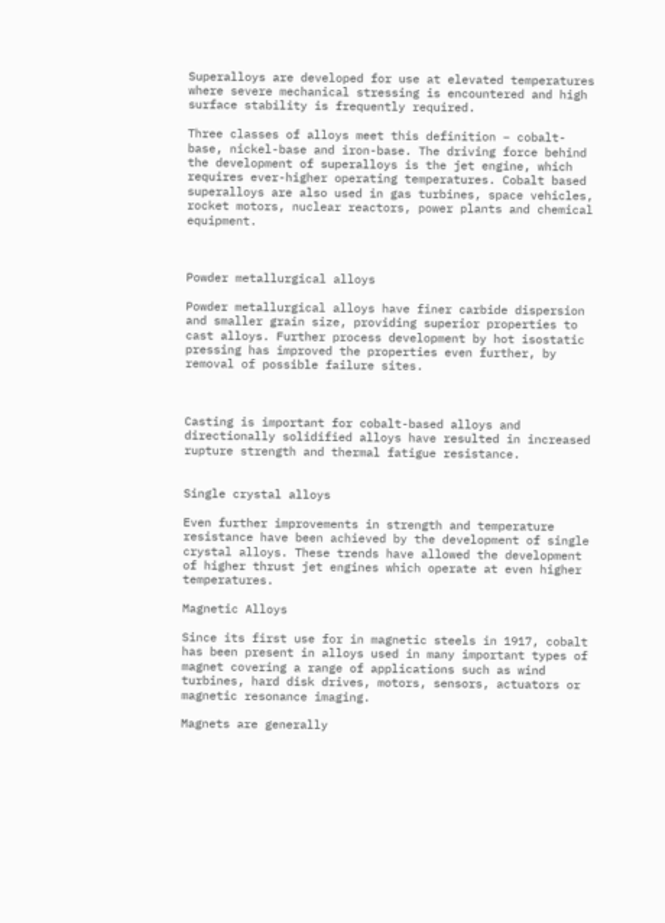Superalloys are developed for use at elevated temperatures where severe mechanical stressing is encountered and high surface stability is frequently required.

Three classes of alloys meet this definition – cobalt-base, nickel-base and iron-base. The driving force behind the development of superalloys is the jet engine, which requires ever-higher operating temperatures. Cobalt based superalloys are also used in gas turbines, space vehicles, rocket motors, nuclear reactors, power plants and chemical equipment.



Powder metallurgical alloys

Powder metallurgical alloys have finer carbide dispersion and smaller grain size, providing superior properties to cast alloys. Further process development by hot isostatic pressing has improved the properties even further, by removal of possible failure sites.



Casting is important for cobalt-based alloys and directionally solidified alloys have resulted in increased rupture strength and thermal fatigue resistance.


Single crystal alloys

Even further improvements in strength and temperature resistance have been achieved by the development of single crystal alloys. These trends have allowed the development of higher thrust jet engines which operate at even higher temperatures.

Magnetic Alloys

Since its first use for in magnetic steels in 1917, cobalt has been present in alloys used in many important types of magnet covering a range of applications such as wind turbines, hard disk drives, motors, sensors, actuators or magnetic resonance imaging.

Magnets are generally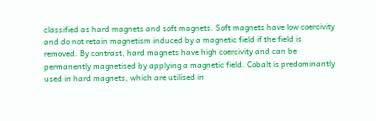classified as hard magnets and soft magnets. Soft magnets have low coercivity and do not retain magnetism induced by a magnetic field if the field is removed. By contrast, hard magnets have high coercivity and can be permanently magnetised by applying a magnetic field. Cobalt is predominantly used in hard magnets, which are utilised in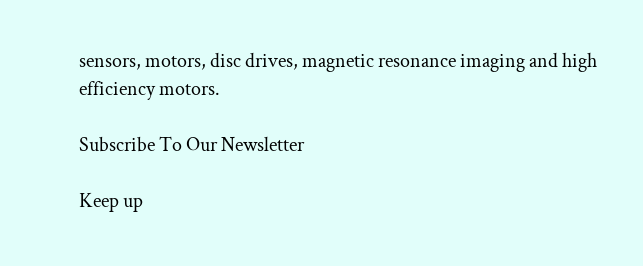sensors, motors, disc drives, magnetic resonance imaging and high efficiency motors.

Subscribe To Our Newsletter

Keep up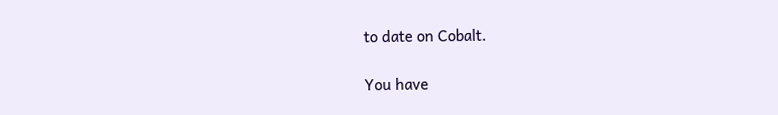to date on Cobalt.

You have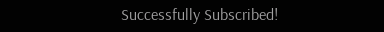Successfully Subscribed!